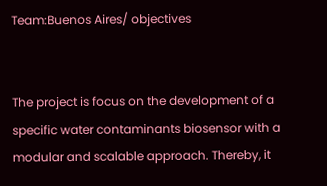Team:Buenos Aires/ objectives


The project is focus on the development of a specific water contaminants biosensor with a modular and scalable approach. Thereby, it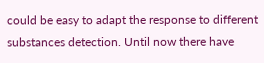could be easy to adapt the response to different substances detection. Until now there have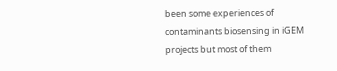been some experiences of contaminants biosensing in iGEM projects but most of them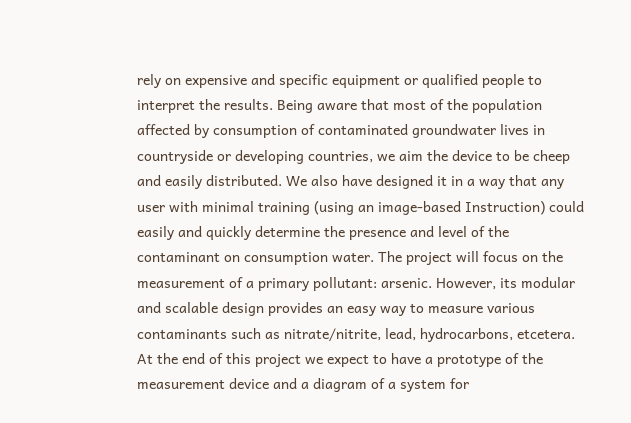rely on expensive and specific equipment or qualified people to interpret the results. Being aware that most of the population affected by consumption of contaminated groundwater lives in countryside or developing countries, we aim the device to be cheep and easily distributed. We also have designed it in a way that any user with minimal training (using an image-based Instruction) could easily and quickly determine the presence and level of the contaminant on consumption water. The project will focus on the measurement of a primary pollutant: arsenic. However, its modular and scalable design provides an easy way to measure various contaminants such as nitrate/nitrite, lead, hydrocarbons, etcetera. At the end of this project we expect to have a prototype of the measurement device and a diagram of a system for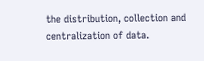the distribution, collection and centralization of data.